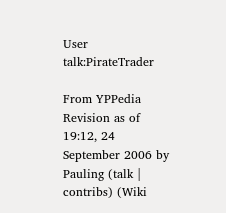User talk:PirateTrader

From YPPedia
Revision as of 19:12, 24 September 2006 by Pauling (talk | contribs) (Wiki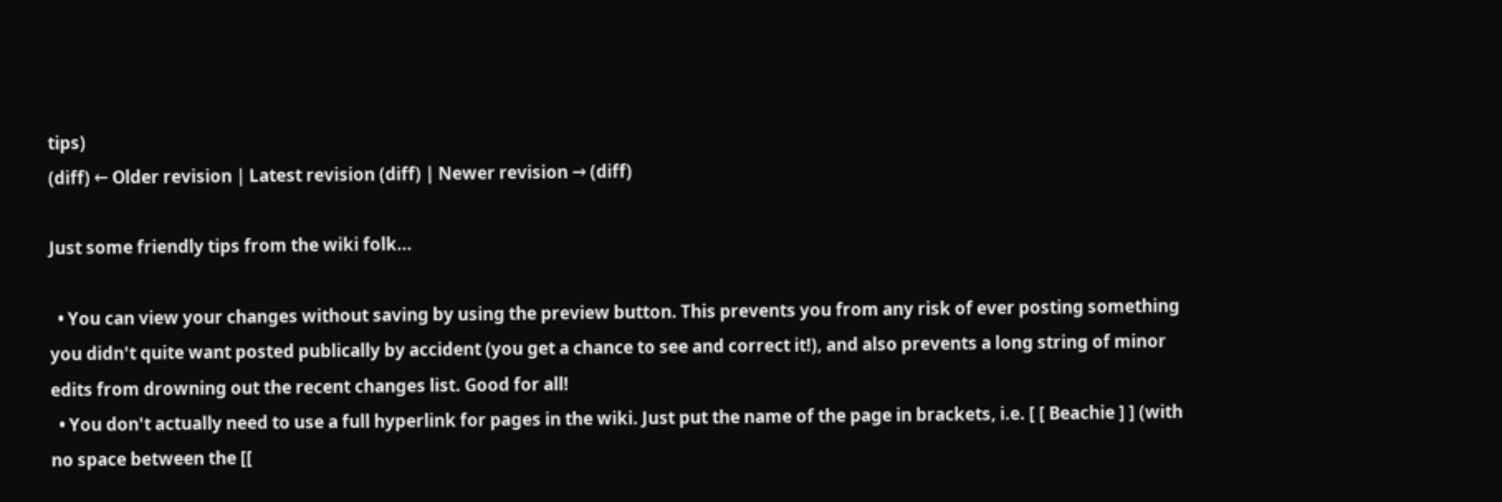tips)
(diff) ← Older revision | Latest revision (diff) | Newer revision → (diff)

Just some friendly tips from the wiki folk...

  • You can view your changes without saving by using the preview button. This prevents you from any risk of ever posting something you didn't quite want posted publically by accident (you get a chance to see and correct it!), and also prevents a long string of minor edits from drowning out the recent changes list. Good for all!
  • You don't actually need to use a full hyperlink for pages in the wiki. Just put the name of the page in brackets, i.e. [ [ Beachie ] ] (with no space between the [[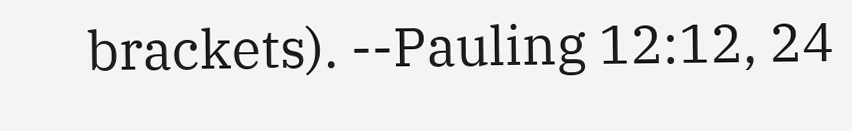brackets). --Pauling 12:12, 24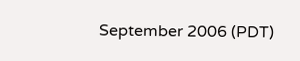September 2006 (PDT)